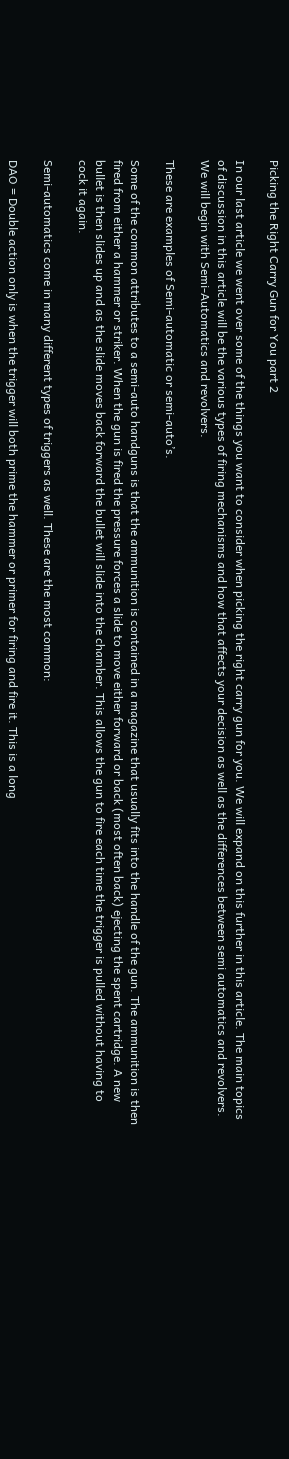Picking the Right Carry Gun for You part 2

In our last article we went over some of the things you want to consider when picking the right carry gun for you. We will expand on this further in this article. The main topics of discussion in this article will be the various types of firing mechanisms and how that affects your decision as well as the differences between semi automatics and revolvers.
We will begin with Semi-Automatics and revolvers.

These are examples of Semi-automatic or semi-auto’s.

Some of the common attributes to a semi-auto handguns is that the ammunition is contained in a magazine that usually fits into the handle of the gun. The ammunition is then fired from either a hammer or striker. When the gun is fired the pressure forces a slide to move either forward or back (most often back) ejecting the spent cartridge. A new bullet is then slides up and as the slide moves back forward the bullet will slide into the chamber. This allows the gun to fire each time the trigger is pulled without having to cock it again.

Semi-automatics come in many different types of triggers as well. These are the most common:

DAO = Double action only is when the trigger will both prime the hammer or primer for firing and fire it. This is a long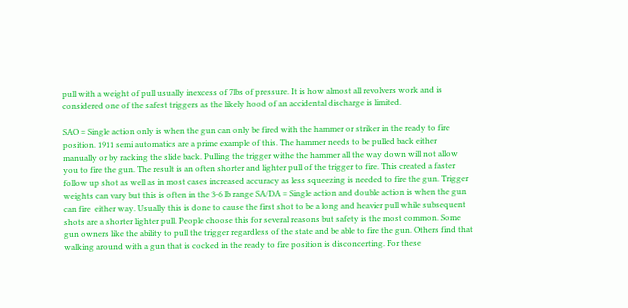pull with a weight of pull usually inexcess of 7lbs of pressure. It is how almost all revolvers work and is considered one of the safest triggers as the likely hood of an accidental discharge is limited.

SAO = Single action only is when the gun can only be fired with the hammer or striker in the ready to fire position. 1911 semi automatics are a prime example of this. The hammer needs to be pulled back either manually or by racking the slide back. Pulling the trigger withe the hammer all the way down will not allow you to fire the gun. The result is an often shorter and lighter pull of the trigger to fire. This created a faster follow up shot as well as in most cases increased accuracy as less squeezing is needed to fire the gun. Trigger weights can vary but this is often in the 3-6 lb range SA/DA = Single action and double action is when the gun can fire  either way. Usually this is done to cause the first shot to be a long and heavier pull while subsequent shots are a shorter lighter pull. People choose this for several reasons but safety is the most common. Some gun owners like the ability to pull the trigger regardless of the state and be able to fire the gun. Others find that walking around with a gun that is cocked in the ready to fire position is disconcerting. For these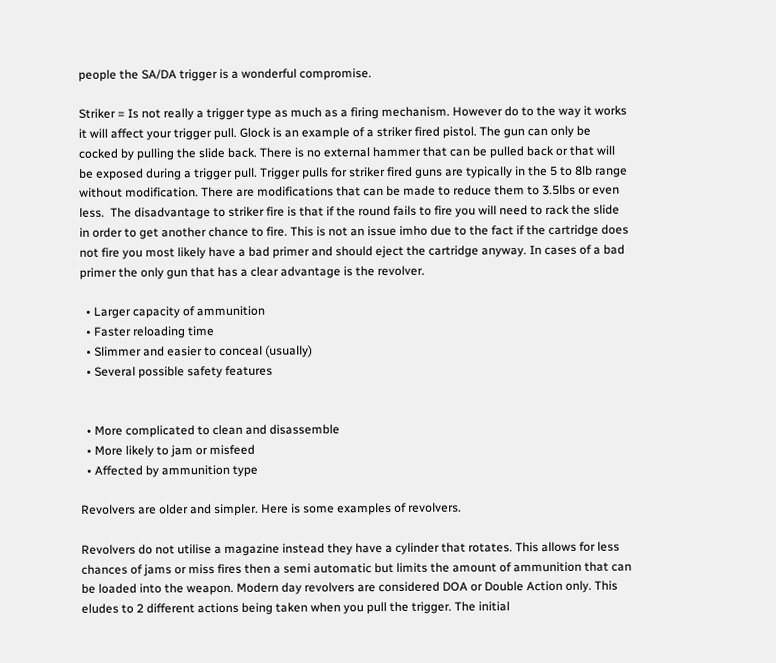people the SA/DA trigger is a wonderful compromise.

Striker = Is not really a trigger type as much as a firing mechanism. However do to the way it works it will affect your trigger pull. Glock is an example of a striker fired pistol. The gun can only be cocked by pulling the slide back. There is no external hammer that can be pulled back or that will be exposed during a trigger pull. Trigger pulls for striker fired guns are typically in the 5 to 8lb range without modification. There are modifications that can be made to reduce them to 3.5lbs or even less.  The disadvantage to striker fire is that if the round fails to fire you will need to rack the slide in order to get another chance to fire. This is not an issue imho due to the fact if the cartridge does not fire you most likely have a bad primer and should eject the cartridge anyway. In cases of a bad primer the only gun that has a clear advantage is the revolver.

  • Larger capacity of ammunition
  • Faster reloading time
  • Slimmer and easier to conceal (usually)
  • Several possible safety features


  • More complicated to clean and disassemble
  • More likely to jam or misfeed
  • Affected by ammunition type

Revolvers are older and simpler. Here is some examples of revolvers.

Revolvers do not utilise a magazine instead they have a cylinder that rotates. This allows for less chances of jams or miss fires then a semi automatic but limits the amount of ammunition that can be loaded into the weapon. Modern day revolvers are considered DOA or Double Action only. This eludes to 2 different actions being taken when you pull the trigger. The initial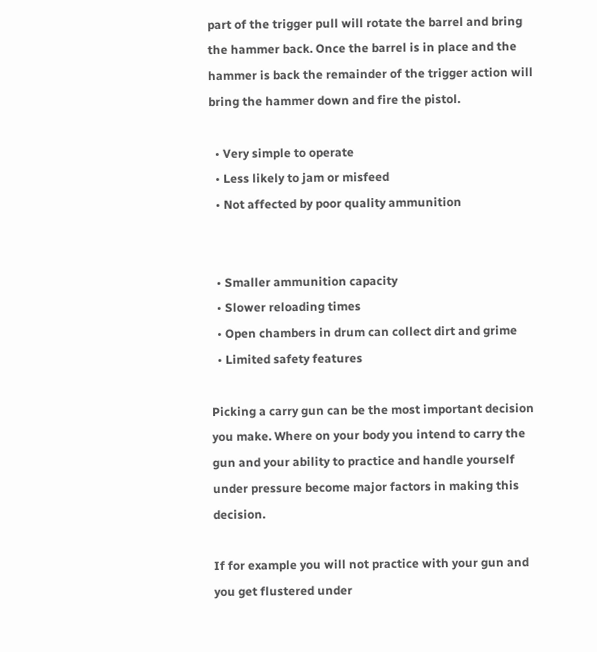part of the trigger pull will rotate the barrel and bring the hammer back. Once the barrel is in place and the hammer is back the remainder of the trigger action will bring the hammer down and fire the pistol.

  • Very simple to operate
  • Less likely to jam or misfeed
  • Not affected by poor quality ammunition


  • Smaller ammunition capacity
  • Slower reloading times
  • Open chambers in drum can collect dirt and grime
  • Limited safety features

Picking a carry gun can be the most important decision you make. Where on your body you intend to carry the gun and your ability to practice and handle yourself  under pressure become major factors in making this decision.

If for example you will not practice with your gun and you get flustered under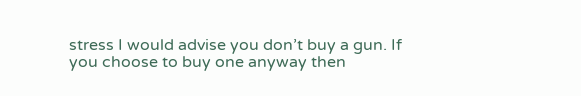stress I would advise you don’t buy a gun. If you choose to buy one anyway then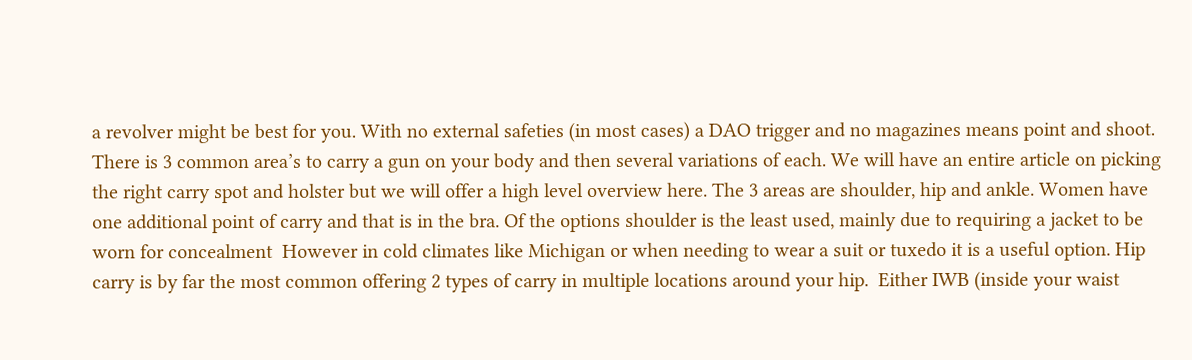a revolver might be best for you. With no external safeties (in most cases) a DAO trigger and no magazines means point and shoot. There is 3 common area’s to carry a gun on your body and then several variations of each. We will have an entire article on picking the right carry spot and holster but we will offer a high level overview here. The 3 areas are shoulder, hip and ankle. Women have one additional point of carry and that is in the bra. Of the options shoulder is the least used, mainly due to requiring a jacket to be worn for concealment  However in cold climates like Michigan or when needing to wear a suit or tuxedo it is a useful option. Hip carry is by far the most common offering 2 types of carry in multiple locations around your hip.  Either IWB (inside your waist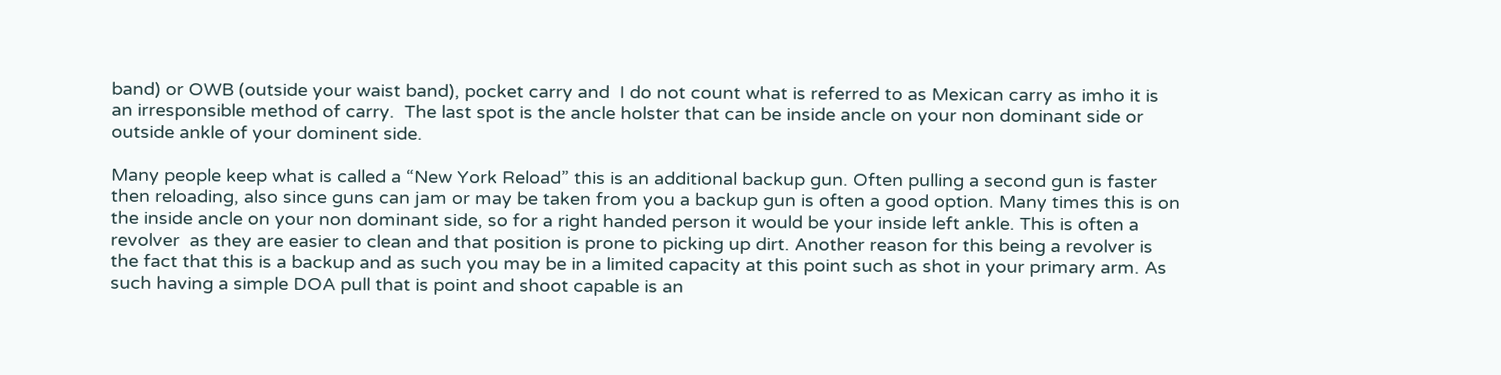band) or OWB (outside your waist band), pocket carry and  I do not count what is referred to as Mexican carry as imho it is an irresponsible method of carry.  The last spot is the ancle holster that can be inside ancle on your non dominant side or outside ankle of your dominent side.

Many people keep what is called a “New York Reload” this is an additional backup gun. Often pulling a second gun is faster then reloading, also since guns can jam or may be taken from you a backup gun is often a good option. Many times this is on the inside ancle on your non dominant side, so for a right handed person it would be your inside left ankle. This is often a revolver  as they are easier to clean and that position is prone to picking up dirt. Another reason for this being a revolver is the fact that this is a backup and as such you may be in a limited capacity at this point such as shot in your primary arm. As such having a simple DOA pull that is point and shoot capable is an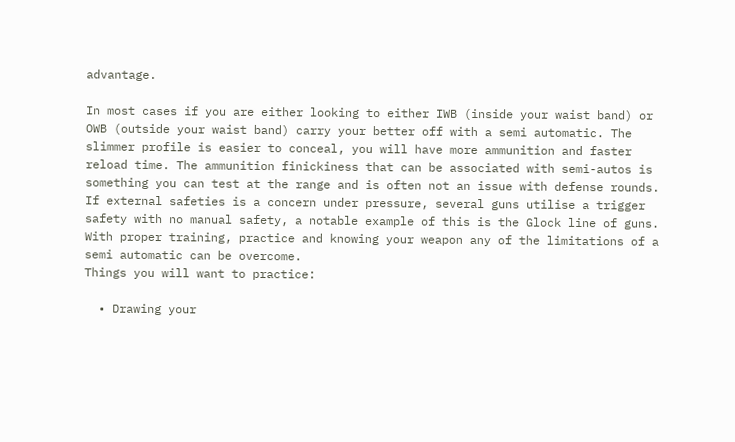advantage.

In most cases if you are either looking to either IWB (inside your waist band) or OWB (outside your waist band) carry your better off with a semi automatic. The slimmer profile is easier to conceal, you will have more ammunition and faster reload time. The ammunition finickiness that can be associated with semi-autos is something you can test at the range and is often not an issue with defense rounds. If external safeties is a concern under pressure, several guns utilise a trigger safety with no manual safety, a notable example of this is the Glock line of guns. With proper training, practice and knowing your weapon any of the limitations of a semi automatic can be overcome.
Things you will want to practice:

  • Drawing your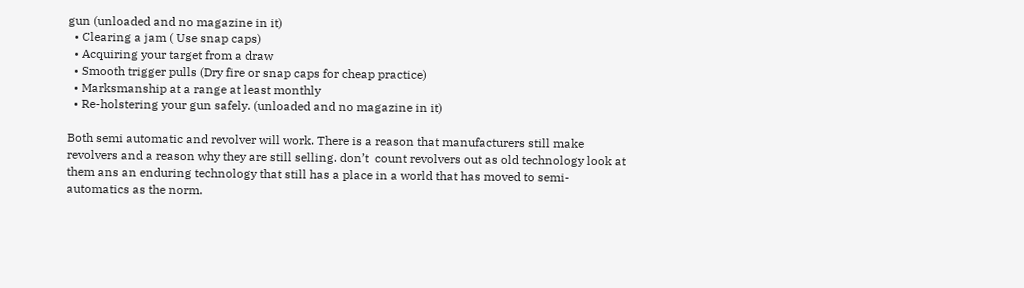gun (unloaded and no magazine in it)
  • Clearing a jam ( Use snap caps)
  • Acquiring your target from a draw
  • Smooth trigger pulls (Dry fire or snap caps for cheap practice)
  • Marksmanship at a range at least monthly
  • Re-holstering your gun safely. (unloaded and no magazine in it)

Both semi automatic and revolver will work. There is a reason that manufacturers still make revolvers and a reason why they are still selling. don’t  count revolvers out as old technology look at them ans an enduring technology that still has a place in a world that has moved to semi-automatics as the norm.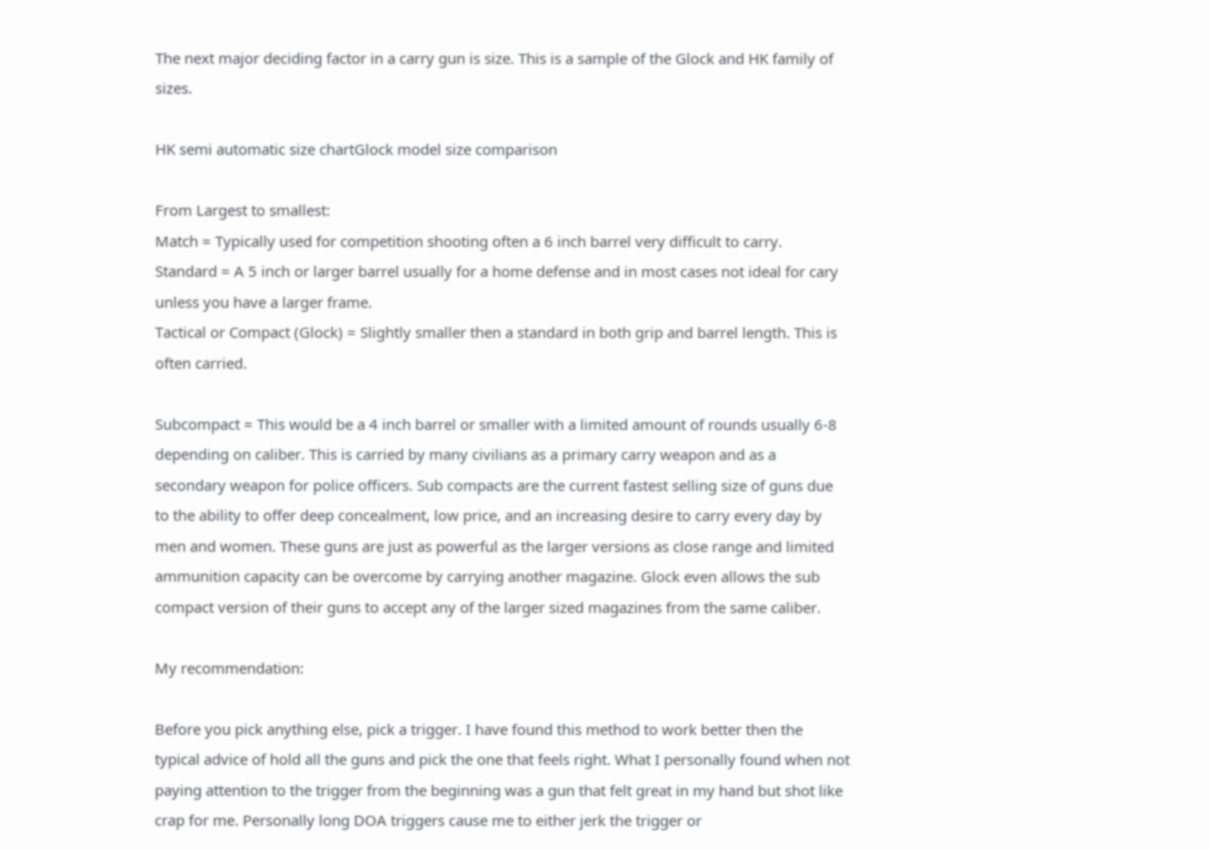The next major deciding factor in a carry gun is size. This is a sample of the Glock and HK family of sizes.

HK semi automatic size chartGlock model size comparison

From Largest to smallest:
Match = Typically used for competition shooting often a 6 inch barrel very difficult to carry.
Standard = A 5 inch or larger barrel usually for a home defense and in most cases not ideal for cary unless you have a larger frame.
Tactical or Compact (Glock) = Slightly smaller then a standard in both grip and barrel length. This is often carried.

Subcompact = This would be a 4 inch barrel or smaller with a limited amount of rounds usually 6-8 depending on caliber. This is carried by many civilians as a primary carry weapon and as a secondary weapon for police officers. Sub compacts are the current fastest selling size of guns due to the ability to offer deep concealment, low price, and an increasing desire to carry every day by men and women. These guns are just as powerful as the larger versions as close range and limited ammunition capacity can be overcome by carrying another magazine. Glock even allows the sub compact version of their guns to accept any of the larger sized magazines from the same caliber.

My recommendation:

Before you pick anything else, pick a trigger. I have found this method to work better then the typical advice of hold all the guns and pick the one that feels right. What I personally found when not paying attention to the trigger from the beginning was a gun that felt great in my hand but shot like crap for me. Personally long DOA triggers cause me to either jerk the trigger or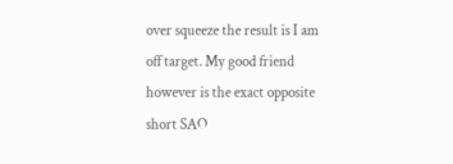over squeeze the result is I am off target. My good friend however is the exact opposite short SAO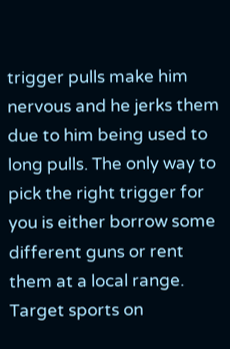trigger pulls make him nervous and he jerks them due to him being used to long pulls. The only way to pick the right trigger for you is either borrow some different guns or rent them at a local range. Target sports on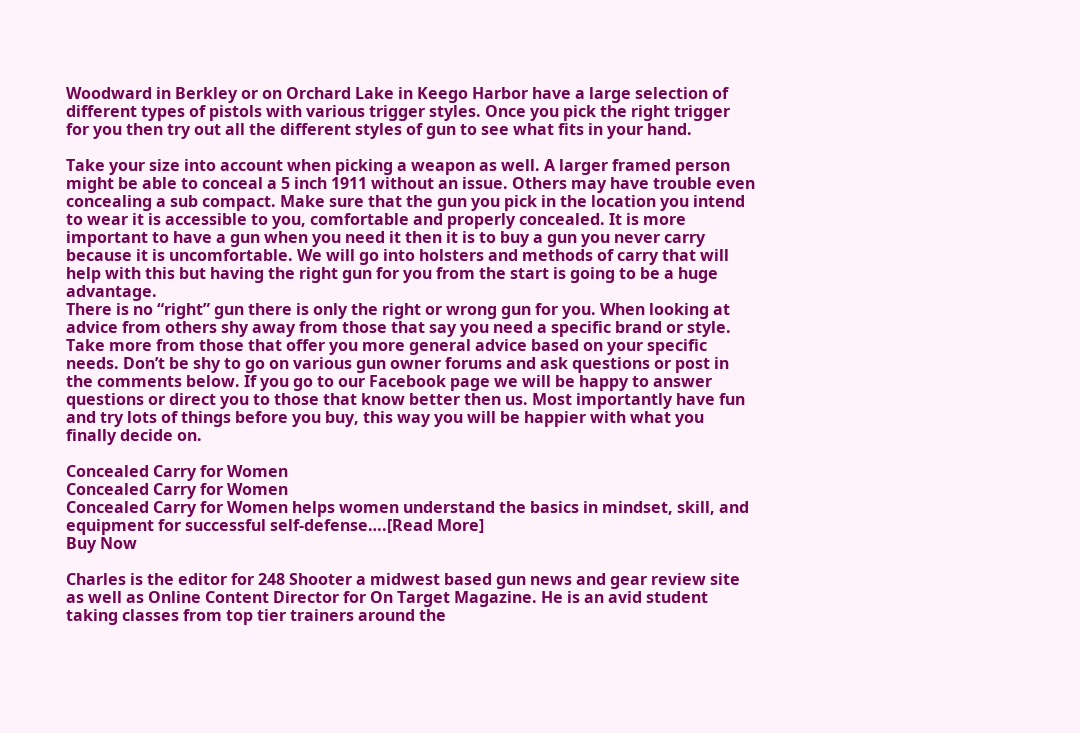Woodward in Berkley or on Orchard Lake in Keego Harbor have a large selection of different types of pistols with various trigger styles. Once you pick the right trigger for you then try out all the different styles of gun to see what fits in your hand.

Take your size into account when picking a weapon as well. A larger framed person might be able to conceal a 5 inch 1911 without an issue. Others may have trouble even concealing a sub compact. Make sure that the gun you pick in the location you intend to wear it is accessible to you, comfortable and properly concealed. It is more important to have a gun when you need it then it is to buy a gun you never carry because it is uncomfortable. We will go into holsters and methods of carry that will help with this but having the right gun for you from the start is going to be a huge advantage.
There is no “right” gun there is only the right or wrong gun for you. When looking at advice from others shy away from those that say you need a specific brand or style. Take more from those that offer you more general advice based on your specific needs. Don’t be shy to go on various gun owner forums and ask questions or post in the comments below. If you go to our Facebook page we will be happy to answer questions or direct you to those that know better then us. Most importantly have fun and try lots of things before you buy, this way you will be happier with what you finally decide on.

Concealed Carry for Women
Concealed Carry for Women
Concealed Carry for Women helps women understand the basics in mindset, skill, and equipment for successful self-defense….[Read More]
Buy Now

Charles is the editor for 248 Shooter a midwest based gun news and gear review site as well as Online Content Director for On Target Magazine. He is an avid student taking classes from top tier trainers around the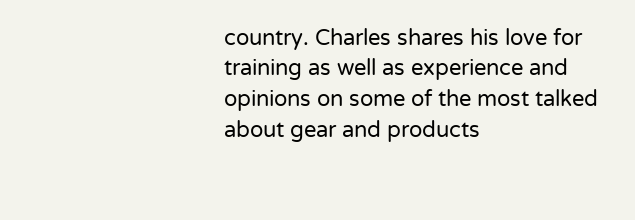country. Charles shares his love for training as well as experience and opinions on some of the most talked about gear and products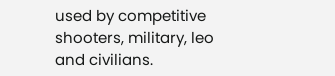used by competitive shooters, military, leo and civilians.